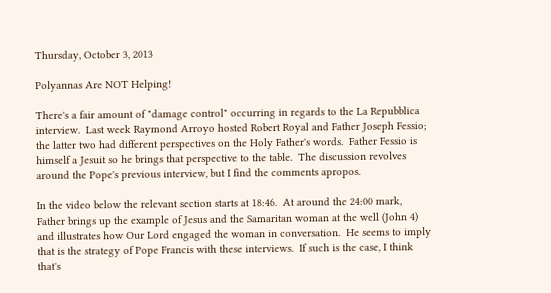Thursday, October 3, 2013

Polyannas Are NOT Helping!

There's a fair amount of "damage control" occurring in regards to the La Repubblica interview.  Last week Raymond Arroyo hosted Robert Royal and Father Joseph Fessio; the latter two had different perspectives on the Holy Father's words.  Father Fessio is himself a Jesuit so he brings that perspective to the table.  The discussion revolves around the Pope's previous interview, but I find the comments apropos.

In the video below the relevant section starts at 18:46.  At around the 24:00 mark, Father brings up the example of Jesus and the Samaritan woman at the well (John 4) and illustrates how Our Lord engaged the woman in conversation.  He seems to imply that is the strategy of Pope Francis with these interviews.  If such is the case, I think that's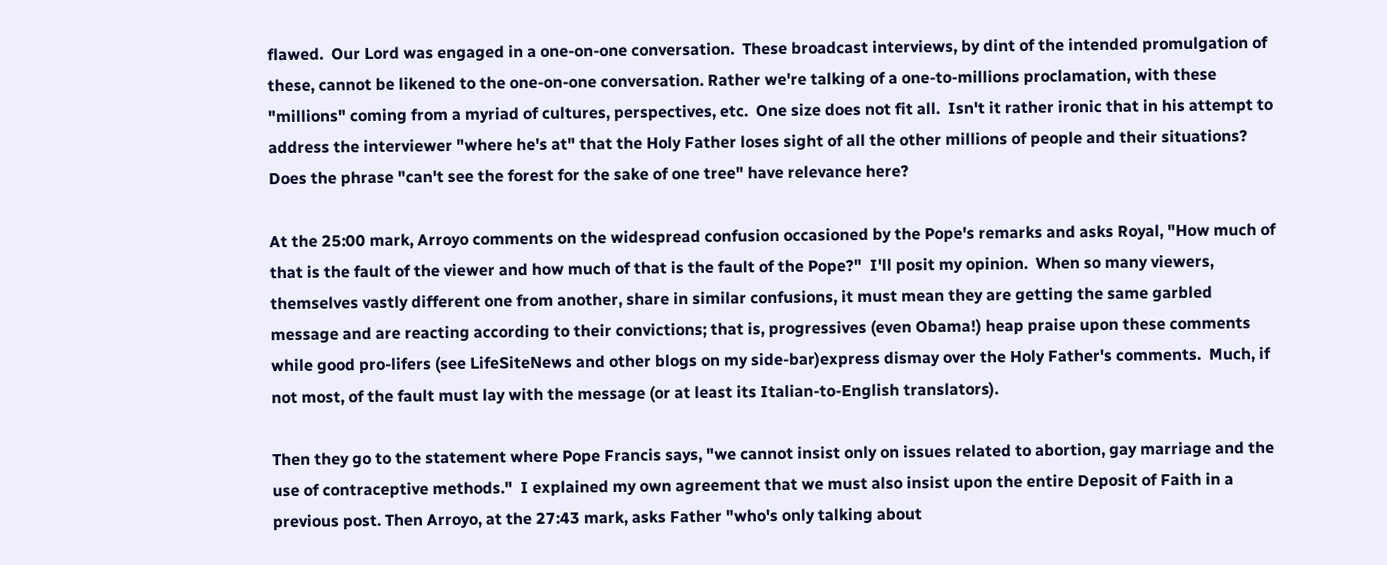flawed.  Our Lord was engaged in a one-on-one conversation.  These broadcast interviews, by dint of the intended promulgation of these, cannot be likened to the one-on-one conversation. Rather we're talking of a one-to-millions proclamation, with these "millions" coming from a myriad of cultures, perspectives, etc.  One size does not fit all.  Isn't it rather ironic that in his attempt to address the interviewer "where he's at" that the Holy Father loses sight of all the other millions of people and their situations?   Does the phrase "can't see the forest for the sake of one tree" have relevance here?

At the 25:00 mark, Arroyo comments on the widespread confusion occasioned by the Pope's remarks and asks Royal, "How much of that is the fault of the viewer and how much of that is the fault of the Pope?"  I'll posit my opinion.  When so many viewers, themselves vastly different one from another, share in similar confusions, it must mean they are getting the same garbled message and are reacting according to their convictions; that is, progressives (even Obama!) heap praise upon these comments while good pro-lifers (see LifeSiteNews and other blogs on my side-bar)express dismay over the Holy Father's comments.  Much, if not most, of the fault must lay with the message (or at least its Italian-to-English translators).

Then they go to the statement where Pope Francis says, "we cannot insist only on issues related to abortion, gay marriage and the use of contraceptive methods."  I explained my own agreement that we must also insist upon the entire Deposit of Faith in a previous post. Then Arroyo, at the 27:43 mark, asks Father "who's only talking about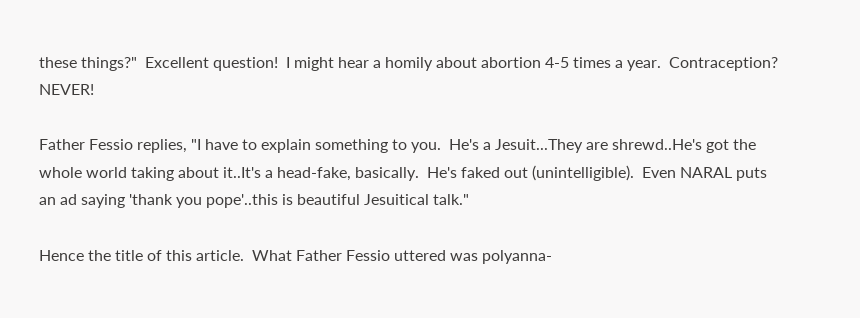these things?"  Excellent question!  I might hear a homily about abortion 4-5 times a year.  Contraception?  NEVER!

Father Fessio replies, "I have to explain something to you.  He's a Jesuit...They are shrewd..He's got the whole world taking about it..It's a head-fake, basically.  He's faked out (unintelligible).  Even NARAL puts an ad saying 'thank you pope'..this is beautiful Jesuitical talk."

Hence the title of this article.  What Father Fessio uttered was polyanna-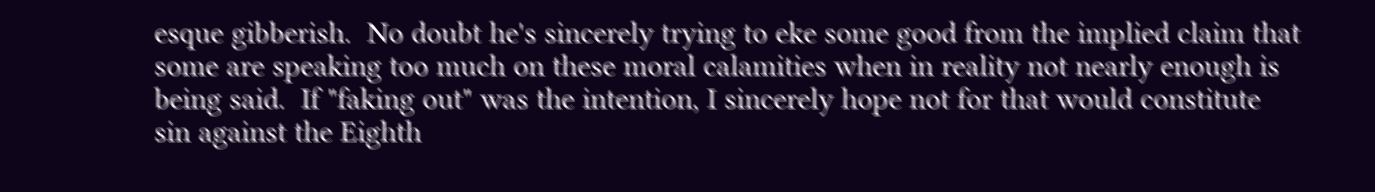esque gibberish.  No doubt he's sincerely trying to eke some good from the implied claim that some are speaking too much on these moral calamities when in reality not nearly enough is being said.  If "faking out" was the intention, I sincerely hope not for that would constitute sin against the Eighth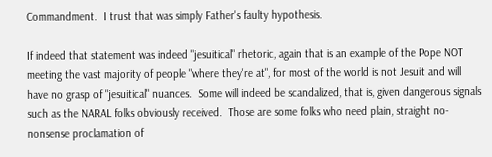Commandment.  I trust that was simply Father's faulty hypothesis.

If indeed that statement was indeed "jesuitical" rhetoric, again that is an example of the Pope NOT meeting the vast majority of people "where they're at", for most of the world is not Jesuit and will have no grasp of "jesuitical" nuances.  Some will indeed be scandalized, that is, given dangerous signals such as the NARAL folks obviously received.  Those are some folks who need plain, straight no-nonsense proclamation of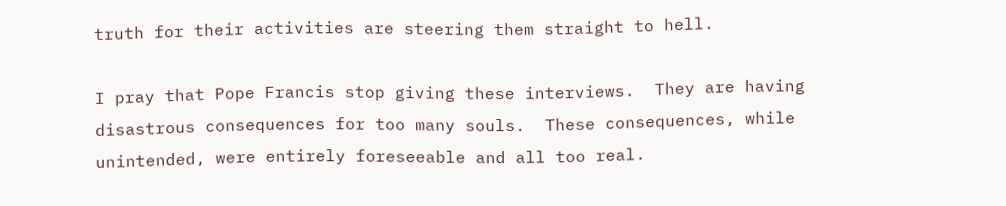truth for their activities are steering them straight to hell.

I pray that Pope Francis stop giving these interviews.  They are having disastrous consequences for too many souls.  These consequences, while unintended, were entirely foreseeable and all too real.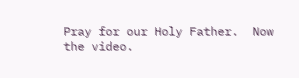Pray for our Holy Father.  Now the video.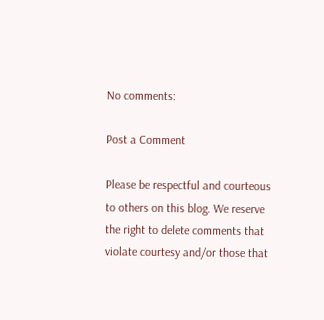No comments:

Post a Comment

Please be respectful and courteous to others on this blog. We reserve the right to delete comments that violate courtesy and/or those that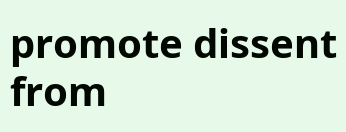promote dissent from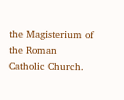the Magisterium of the Roman Catholic Church.